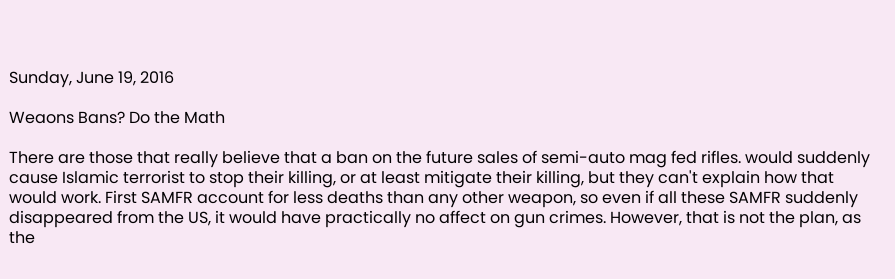Sunday, June 19, 2016

Weaons Bans? Do the Math

There are those that really believe that a ban on the future sales of semi-auto mag fed rifles. would suddenly cause Islamic terrorist to stop their killing, or at least mitigate their killing, but they can't explain how that would work. First SAMFR account for less deaths than any other weapon, so even if all these SAMFR suddenly disappeared from the US, it would have practically no affect on gun crimes. However, that is not the plan, as the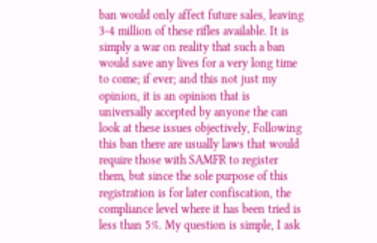ban would only affect future sales, leaving 3-4 million of these rifles available. It is simply a war on reality that such a ban would save any lives for a very long time to come; if ever; and this not just my opinion, it is an opinion that is universally accepted by anyone the can look at these issues objectively, Following this ban there are usually laws that would require those with SAMFR to register them, but since the sole purpose of this registration is for later confiscation, the compliance level where it has been tried is less than 5%. My question is simple, I ask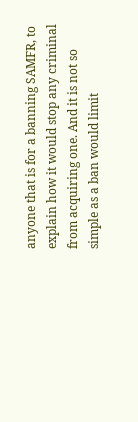anyone that is for a banning SAMFR, to explain how it would stop any criminal from acquiring one. And it is not so simple as a ban would limit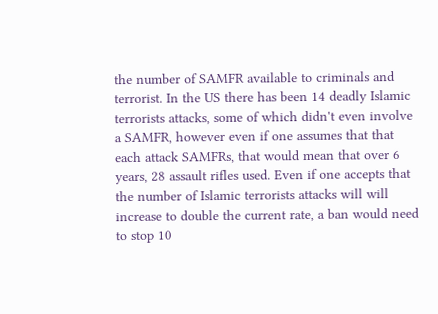the number of SAMFR available to criminals and terrorist. In the US there has been 14 deadly Islamic terrorists attacks, some of which didn't even involve a SAMFR, however even if one assumes that that each attack SAMFRs, that would mean that over 6 years, 28 assault rifles used. Even if one accepts that the number of Islamic terrorists attacks will will increase to double the current rate, a ban would need to stop 10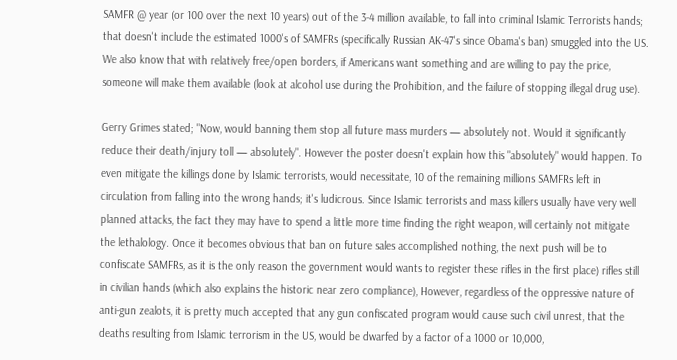SAMFR @ year (or 100 over the next 10 years) out of the 3-4 million available, to fall into criminal Islamic Terrorists hands; that doesn't include the estimated 1000's of SAMFRs (specifically Russian AK-47's since Obama's ban) smuggled into the US. We also know that with relatively free/open borders, if Americans want something and are willing to pay the price, someone will make them available (look at alcohol use during the Prohibition, and the failure of stopping illegal drug use).

Gerry Grimes stated; "Now, would banning them stop all future mass murders — absolutely not. Would it significantly reduce their death/injury toll — absolutely". However the poster doesn't explain how this "absolutely" would happen. To even mitigate the killings done by Islamic terrorists, would necessitate, 10 of the remaining millions SAMFRs left in circulation from falling into the wrong hands; it's ludicrous. Since Islamic terrorists and mass killers usually have very well planned attacks, the fact they may have to spend a little more time finding the right weapon, will certainly not mitigate the lethalology. Once it becomes obvious that ban on future sales accomplished nothing, the next push will be to confiscate SAMFRs, as it is the only reason the government would wants to register these rifles in the first place) rifles still in civilian hands (which also explains the historic near zero compliance), However, regardless of the oppressive nature of anti-gun zealots, it is pretty much accepted that any gun confiscated program would cause such civil unrest, that the deaths resulting from Islamic terrorism in the US, would be dwarfed by a factor of a 1000 or 10,000,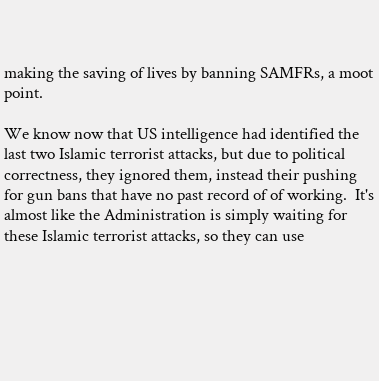making the saving of lives by banning SAMFRs, a moot point.

We know now that US intelligence had identified the last two Islamic terrorist attacks, but due to political correctness, they ignored them, instead their pushing for gun bans that have no past record of of working.  It's almost like the Administration is simply waiting for these Islamic terrorist attacks, so they can use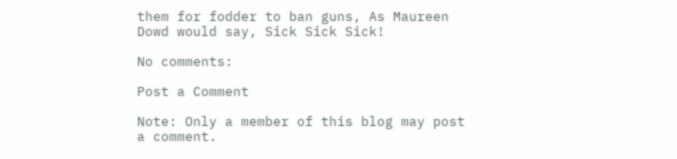them for fodder to ban guns, As Maureen Dowd would say, Sick Sick Sick!

No comments:

Post a Comment

Note: Only a member of this blog may post a comment.